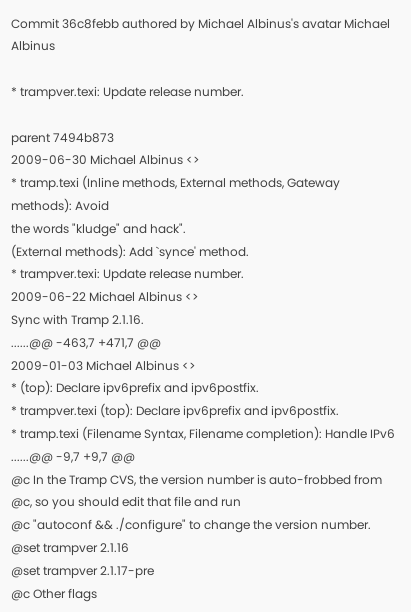Commit 36c8febb authored by Michael Albinus's avatar Michael Albinus

* trampver.texi: Update release number.

parent 7494b873
2009-06-30 Michael Albinus <>
* tramp.texi (Inline methods, External methods, Gateway methods): Avoid
the words "kludge" and hack".
(External methods): Add `synce' method.
* trampver.texi: Update release number.
2009-06-22 Michael Albinus <>
Sync with Tramp 2.1.16.
......@@ -463,7 +471,7 @@
2009-01-03 Michael Albinus <>
* (top): Declare ipv6prefix and ipv6postfix.
* trampver.texi (top): Declare ipv6prefix and ipv6postfix.
* tramp.texi (Filename Syntax, Filename completion): Handle IPv6
......@@ -9,7 +9,7 @@
@c In the Tramp CVS, the version number is auto-frobbed from
@c, so you should edit that file and run
@c "autoconf && ./configure" to change the version number.
@set trampver 2.1.16
@set trampver 2.1.17-pre
@c Other flags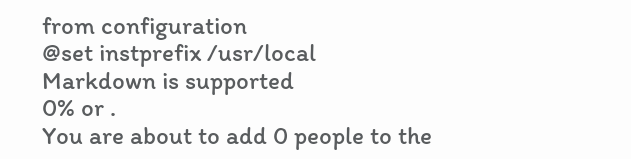from configuration
@set instprefix /usr/local
Markdown is supported
0% or .
You are about to add 0 people to the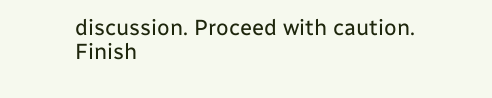discussion. Proceed with caution.
Finish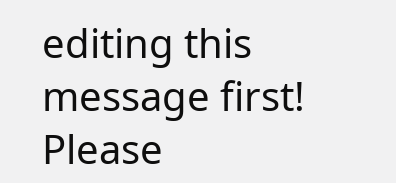editing this message first!
Please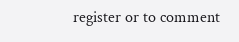register or to comment